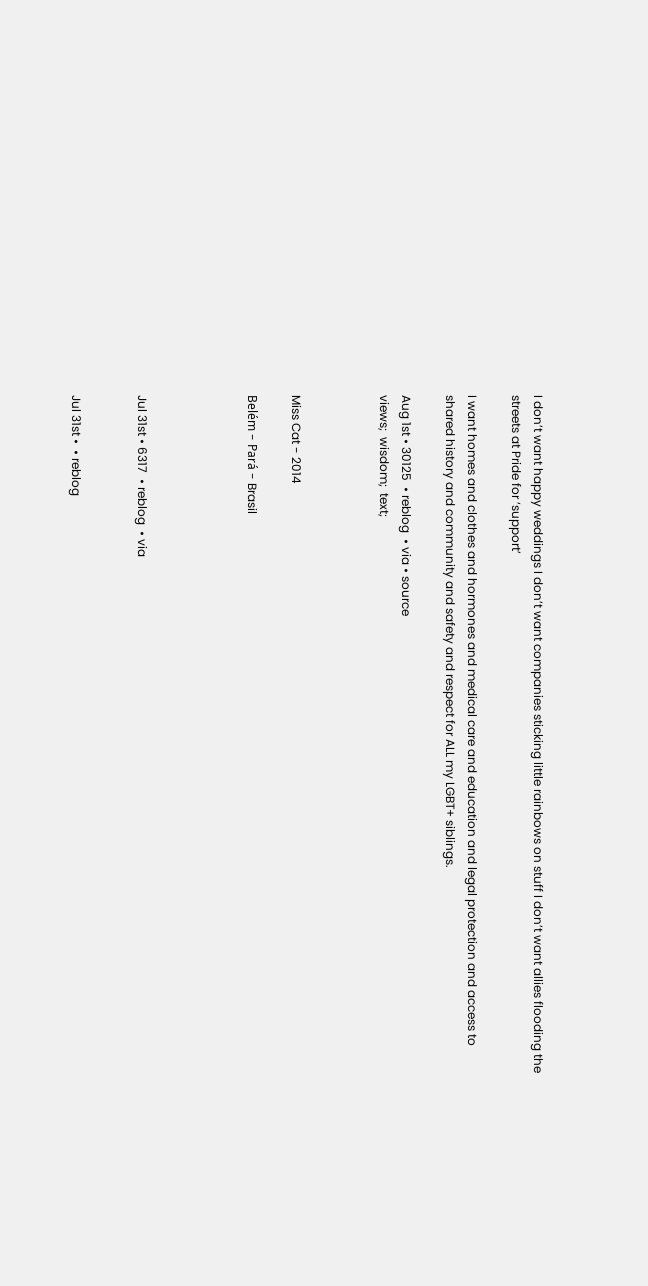I don’t want happy weddings I don’t want companies sticking little rainbows on stuff I don’t want allies flooding the streets at Pride for ‘support’

I want homes and clothes and hormones and medical care and education and legal protection and access to shared history and community and safety and respect for ALL my LGBT+ siblings.

Aug 1st • 30125  • reblog  • via • source
views;  wisdom;  text;



Miss Cat - 2014

Belém - Pará - Brasil




Jul 31st • 6317  • reblog  • via


Jul 31st •  • reblog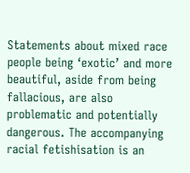Statements about mixed race people being ‘exotic’ and more beautiful, aside from being fallacious, are also problematic and potentially dangerous. The accompanying racial fetishisation is an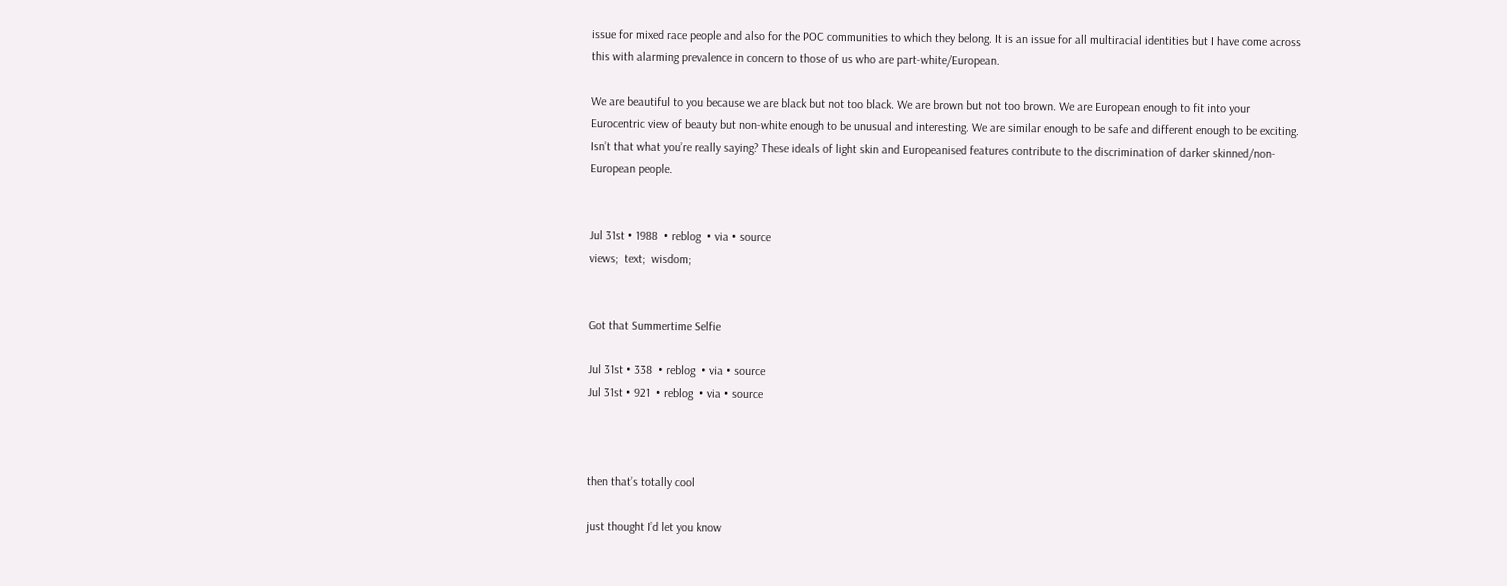issue for mixed race people and also for the POC communities to which they belong. It is an issue for all multiracial identities but I have come across this with alarming prevalence in concern to those of us who are part-white/European.

We are beautiful to you because we are black but not too black. We are brown but not too brown. We are European enough to fit into your Eurocentric view of beauty but non-white enough to be unusual and interesting. We are similar enough to be safe and different enough to be exciting. Isn’t that what you’re really saying? These ideals of light skin and Europeanised features contribute to the discrimination of darker skinned/non-European people.


Jul 31st • 1988  • reblog  • via • source
views;  text;  wisdom;


Got that Summertime Selfie

Jul 31st • 338  • reblog  • via • source
Jul 31st • 921  • reblog  • via • source



then that’s totally cool

just thought I’d let you know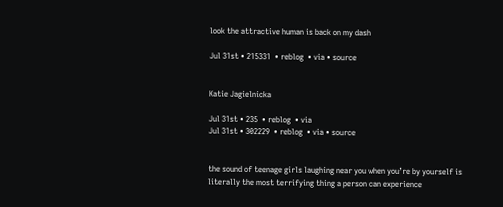look the attractive human is back on my dash

Jul 31st • 215331  • reblog  • via • source


Katie Jagielnicka

Jul 31st • 235  • reblog  • via
Jul 31st • 302229  • reblog  • via • source


the sound of teenage girls laughing near you when you’re by yourself is literally the most terrifying thing a person can experience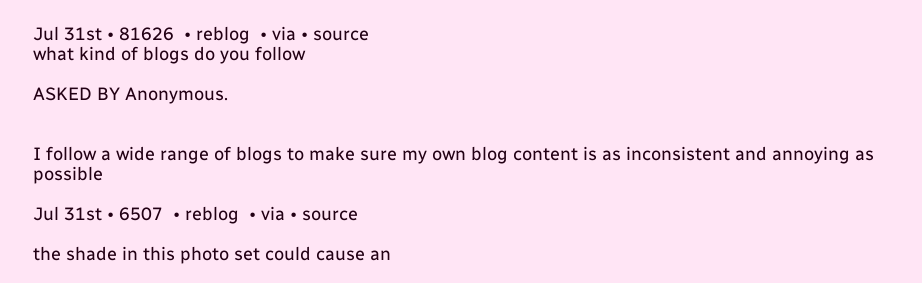Jul 31st • 81626  • reblog  • via • source
what kind of blogs do you follow

ASKED BY Anonymous.


I follow a wide range of blogs to make sure my own blog content is as inconsistent and annoying as possible

Jul 31st • 6507  • reblog  • via • source

the shade in this photo set could cause an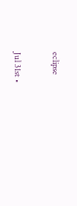eclipse

Jul 31st •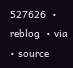527626  • reblog  • via • source